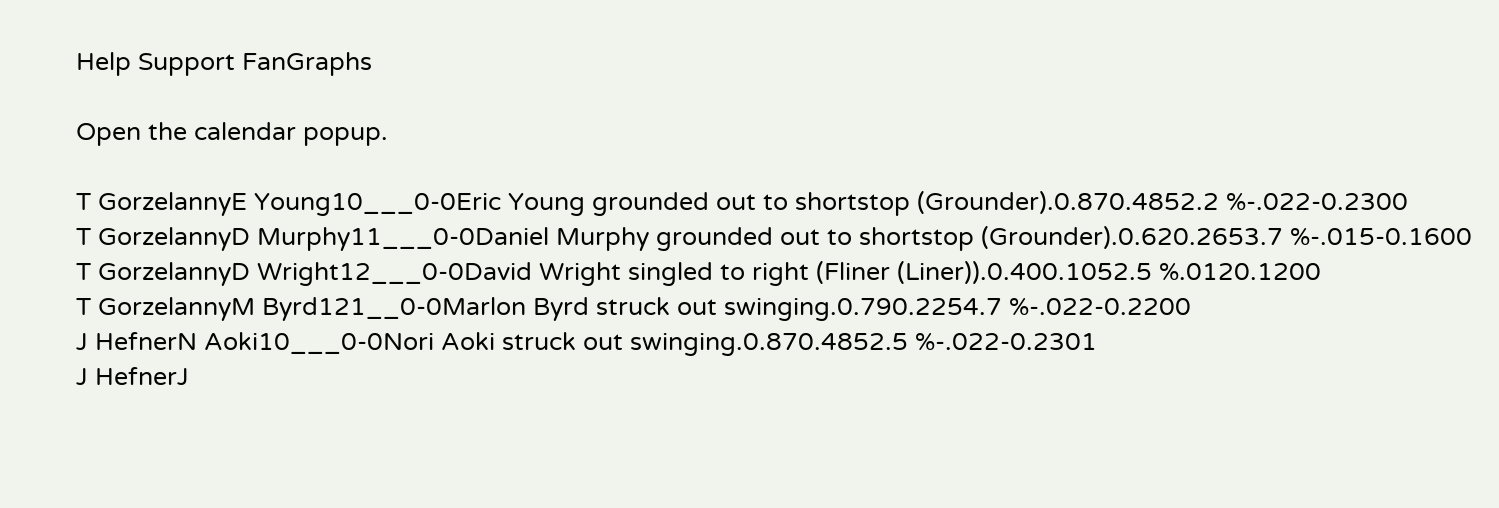Help Support FanGraphs

Open the calendar popup.

T GorzelannyE Young10___0-0Eric Young grounded out to shortstop (Grounder).0.870.4852.2 %-.022-0.2300
T GorzelannyD Murphy11___0-0Daniel Murphy grounded out to shortstop (Grounder).0.620.2653.7 %-.015-0.1600
T GorzelannyD Wright12___0-0David Wright singled to right (Fliner (Liner)).0.400.1052.5 %.0120.1200
T GorzelannyM Byrd121__0-0Marlon Byrd struck out swinging.0.790.2254.7 %-.022-0.2200
J HefnerN Aoki10___0-0Nori Aoki struck out swinging.0.870.4852.5 %-.022-0.2301
J HefnerJ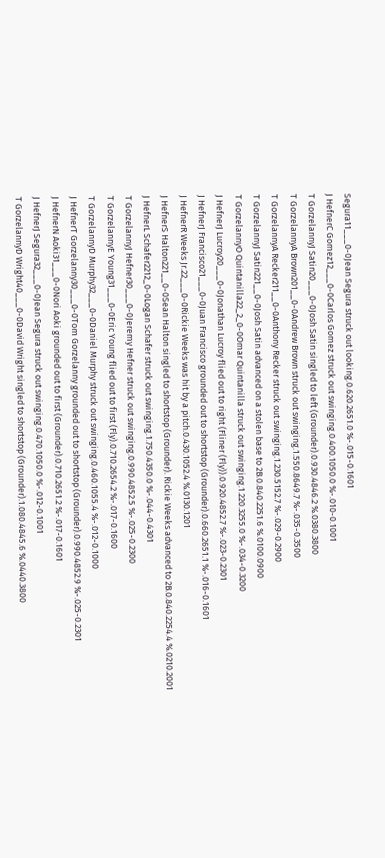Segura11___0-0Jean Segura struck out looking.0.620.2651.0 %-.015-0.1601
J HefnerC Gomez12___0-0Carlos Gomez struck out swinging.0.400.1050.0 %-.010-0.1001
T GorzelannyJ Satin20___0-0Josh Satin singled to left (Grounder).0.930.4846.2 %.0380.3800
T GorzelannyA Brown201__0-0Andrew Brown struck out swinging.1.550.8649.7 %-.035-0.3500
T GorzelannyA Recker211__0-0Anthony Recker struck out swinging.1.230.5152.7 %-.029-0.2900
T GorzelannyJ Satin221__0-0Josh Satin advanced on a stolen base to 2B.0.840.2251.6 %.0100.0900
T GorzelannyO Quintanilla22_2_0-0Omar Quintanilla struck out swinging.1.220.3255.0 %-.034-0.3200
J HefnerJ Lucroy20___0-0Jonathan Lucroy flied out to right (Fliner (Fly)).0.920.4852.7 %-.023-0.2301
J HefnerJ Francisco21___0-0Juan Francisco grounded out to shortstop (Grounder).0.660.2651.1 %-.016-0.1601
J HefnerR Weeks Jr.22___0-0Rickie Weeks was hit by a pitch.0.430.1052.4 %.0130.1201
J HefnerS Halton221__0-0Sean Halton singled to shortstop (Grounder). Rickie Weeks advanced to 2B.0.840.2254.4 %.0210.2001
J HefnerL Schafer2212_0-0Logan Schafer struck out swinging.1.750.4350.0 %-.044-0.4301
T GorzelannyJ Hefner30___0-0Jeremy Hefner struck out swinging.0.990.4852.5 %-.025-0.2300
T GorzelannyE Young31___0-0Eric Young flied out to first (Fly).0.710.2654.2 %-.017-0.1600
T GorzelannyD Murphy32___0-0Daniel Murphy struck out swinging.0.460.1055.4 %-.012-0.1000
J HefnerT Gorzelanny30___0-0Tom Gorzelanny grounded out to shortstop (Grounder).0.990.4852.9 %-.025-0.2301
J HefnerN Aoki31___0-0Nori Aoki grounded out to first (Grounder).0.710.2651.2 %-.017-0.1601
J HefnerJ Segura32___0-0Jean Segura struck out swinging.0.470.1050.0 %-.012-0.1001
T GorzelannyD Wright40___0-0David Wright singled to shortstop (Grounder).1.080.4845.6 %.0440.3800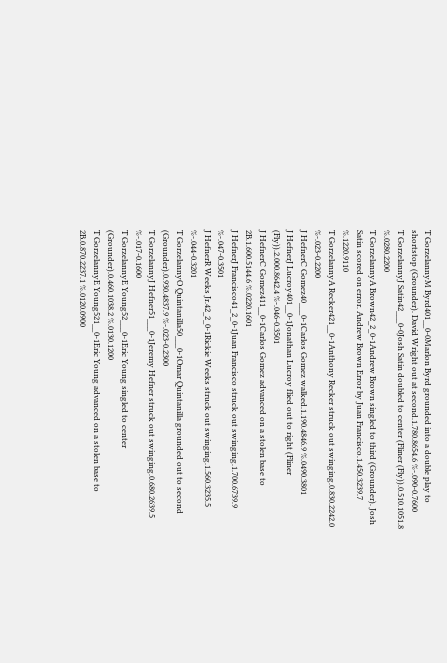T GorzelannyM Byrd401__0-0Marlon Byrd grounded into a double play to shortstop (Grounder). David Wright out at second.1.780.8654.6 %-.090-0.7600
T GorzelannyJ Satin42___0-0Josh Satin doubled to center (Fliner (Fly)).0.510.1051.8 %.0280.2200
T GorzelannyA Brown42_2_0-1Andrew Brown singled to third (Grounder). Josh Satin scored on error. Andrew Brown Error by Juan Francisco.1.450.3239.7 %.1220.9110
T GorzelannyA Recker421__0-1Anthony Recker struck out swinging.0.830.2242.0 %-.023-0.2200
J HefnerC Gomez40___0-1Carlos Gomez walked.1.190.4846.9 %.0490.3801
J HefnerJ Lucroy401__0-1Jonathan Lucroy flied out to right (Fliner (Fly)).2.000.8642.4 %-.046-0.3501
J HefnerC Gomez411__0-1Carlos Gomez advanced on a stolen base to 2B.1.600.5144.6 %.0220.1601
J HefnerJ Francisco41_2_0-1Juan Francisco struck out swinging.1.700.6739.9 %-.047-0.3501
J HefnerR Weeks Jr.42_2_0-1Rickie Weeks struck out swinging.1.560.3235.5 %-.044-0.3201
T GorzelannyO Quintanilla50___0-1Omar Quintanilla grounded out to second (Grounder).0.930.4837.9 %-.023-0.2300
T GorzelannyJ Hefner51___0-1Jeremy Hefner struck out swinging.0.680.2639.5 %-.017-0.1600
T GorzelannyE Young52___0-1Eric Young singled to center (Grounder).0.460.1038.2 %.0130.1200
T GorzelannyE Young521__0-1Eric Young advanced on a stolen base to 2B.0.870.2237.1 %.0120.0900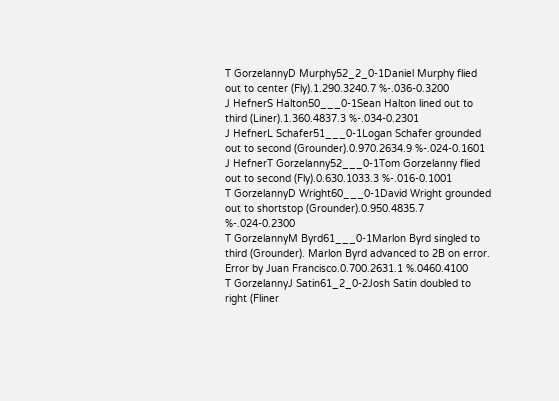T GorzelannyD Murphy52_2_0-1Daniel Murphy flied out to center (Fly).1.290.3240.7 %-.036-0.3200
J HefnerS Halton50___0-1Sean Halton lined out to third (Liner).1.360.4837.3 %-.034-0.2301
J HefnerL Schafer51___0-1Logan Schafer grounded out to second (Grounder).0.970.2634.9 %-.024-0.1601
J HefnerT Gorzelanny52___0-1Tom Gorzelanny flied out to second (Fly).0.630.1033.3 %-.016-0.1001
T GorzelannyD Wright60___0-1David Wright grounded out to shortstop (Grounder).0.950.4835.7 %-.024-0.2300
T GorzelannyM Byrd61___0-1Marlon Byrd singled to third (Grounder). Marlon Byrd advanced to 2B on error. Error by Juan Francisco.0.700.2631.1 %.0460.4100
T GorzelannyJ Satin61_2_0-2Josh Satin doubled to right (Fliner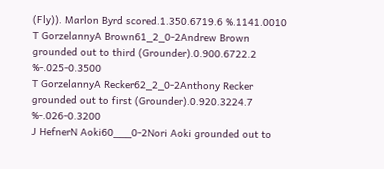(Fly)). Marlon Byrd scored.1.350.6719.6 %.1141.0010
T GorzelannyA Brown61_2_0-2Andrew Brown grounded out to third (Grounder).0.900.6722.2 %-.025-0.3500
T GorzelannyA Recker62_2_0-2Anthony Recker grounded out to first (Grounder).0.920.3224.7 %-.026-0.3200
J HefnerN Aoki60___0-2Nori Aoki grounded out to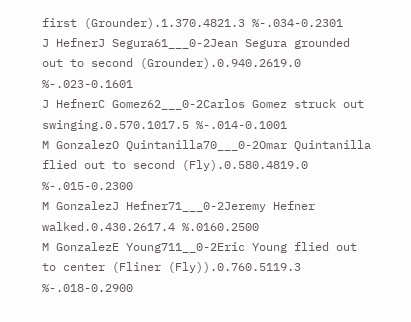first (Grounder).1.370.4821.3 %-.034-0.2301
J HefnerJ Segura61___0-2Jean Segura grounded out to second (Grounder).0.940.2619.0 %-.023-0.1601
J HefnerC Gomez62___0-2Carlos Gomez struck out swinging.0.570.1017.5 %-.014-0.1001
M GonzalezO Quintanilla70___0-2Omar Quintanilla flied out to second (Fly).0.580.4819.0 %-.015-0.2300
M GonzalezJ Hefner71___0-2Jeremy Hefner walked.0.430.2617.4 %.0160.2500
M GonzalezE Young711__0-2Eric Young flied out to center (Fliner (Fly)).0.760.5119.3 %-.018-0.2900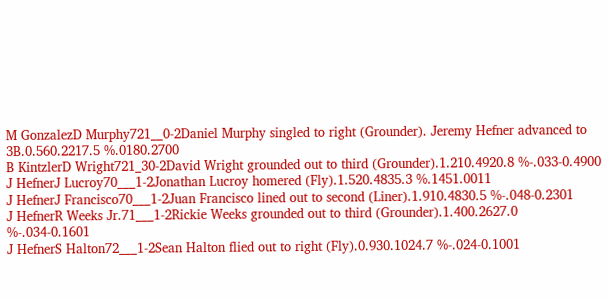M GonzalezD Murphy721__0-2Daniel Murphy singled to right (Grounder). Jeremy Hefner advanced to 3B.0.560.2217.5 %.0180.2700
B KintzlerD Wright721_30-2David Wright grounded out to third (Grounder).1.210.4920.8 %-.033-0.4900
J HefnerJ Lucroy70___1-2Jonathan Lucroy homered (Fly).1.520.4835.3 %.1451.0011
J HefnerJ Francisco70___1-2Juan Francisco lined out to second (Liner).1.910.4830.5 %-.048-0.2301
J HefnerR Weeks Jr.71___1-2Rickie Weeks grounded out to third (Grounder).1.400.2627.0 %-.034-0.1601
J HefnerS Halton72___1-2Sean Halton flied out to right (Fly).0.930.1024.7 %-.024-0.1001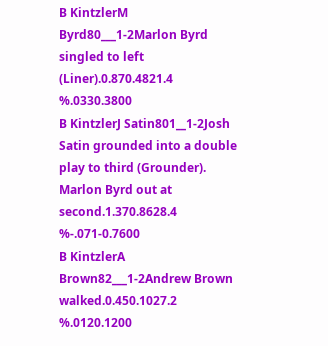B KintzlerM Byrd80___1-2Marlon Byrd singled to left (Liner).0.870.4821.4 %.0330.3800
B KintzlerJ Satin801__1-2Josh Satin grounded into a double play to third (Grounder). Marlon Byrd out at second.1.370.8628.4 %-.071-0.7600
B KintzlerA Brown82___1-2Andrew Brown walked.0.450.1027.2 %.0120.1200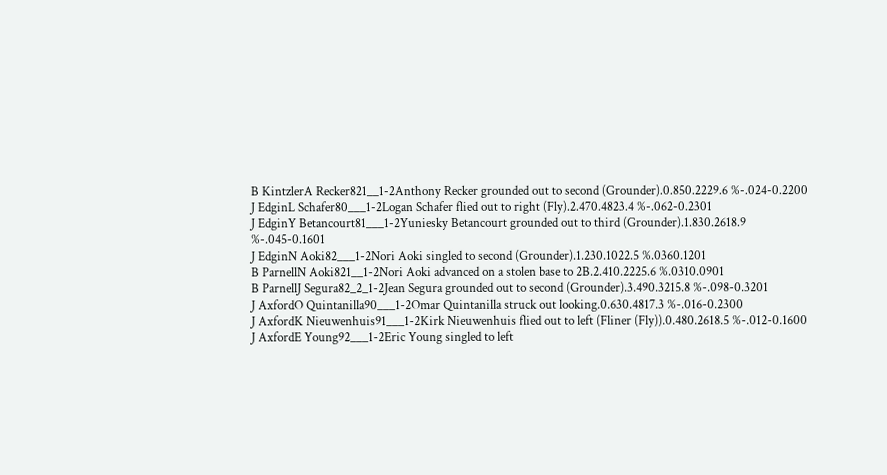B KintzlerA Recker821__1-2Anthony Recker grounded out to second (Grounder).0.850.2229.6 %-.024-0.2200
J EdginL Schafer80___1-2Logan Schafer flied out to right (Fly).2.470.4823.4 %-.062-0.2301
J EdginY Betancourt81___1-2Yuniesky Betancourt grounded out to third (Grounder).1.830.2618.9 %-.045-0.1601
J EdginN Aoki82___1-2Nori Aoki singled to second (Grounder).1.230.1022.5 %.0360.1201
B ParnellN Aoki821__1-2Nori Aoki advanced on a stolen base to 2B.2.410.2225.6 %.0310.0901
B ParnellJ Segura82_2_1-2Jean Segura grounded out to second (Grounder).3.490.3215.8 %-.098-0.3201
J AxfordO Quintanilla90___1-2Omar Quintanilla struck out looking.0.630.4817.3 %-.016-0.2300
J AxfordK Nieuwenhuis91___1-2Kirk Nieuwenhuis flied out to left (Fliner (Fly)).0.480.2618.5 %-.012-0.1600
J AxfordE Young92___1-2Eric Young singled to left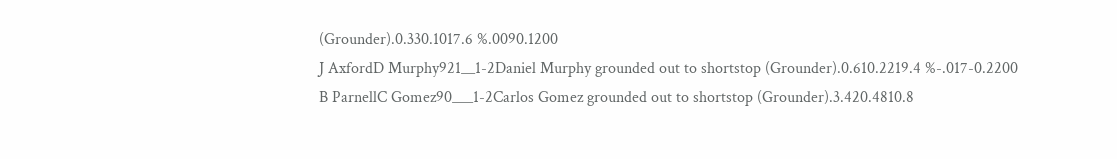(Grounder).0.330.1017.6 %.0090.1200
J AxfordD Murphy921__1-2Daniel Murphy grounded out to shortstop (Grounder).0.610.2219.4 %-.017-0.2200
B ParnellC Gomez90___1-2Carlos Gomez grounded out to shortstop (Grounder).3.420.4810.8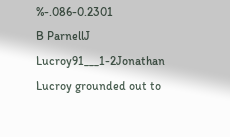%-.086-0.2301
B ParnellJ Lucroy91___1-2Jonathan Lucroy grounded out to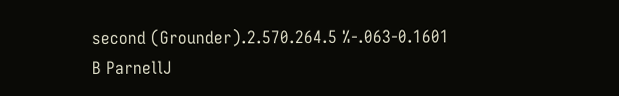second (Grounder).2.570.264.5 %-.063-0.1601
B ParnellJ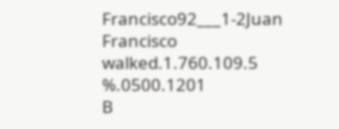Francisco92___1-2Juan Francisco walked.1.760.109.5 %.0500.1201
B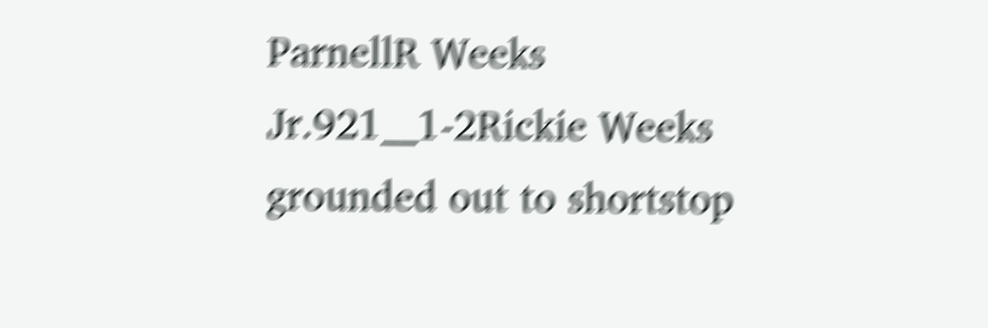ParnellR Weeks Jr.921__1-2Rickie Weeks grounded out to shortstop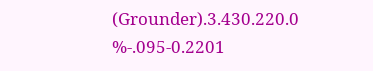(Grounder).3.430.220.0 %-.095-0.2201